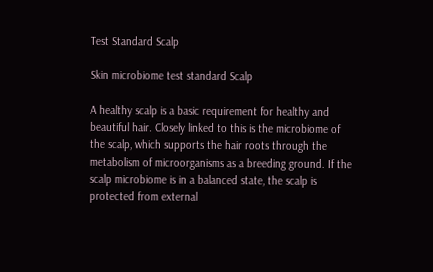Test Standard Scalp

Skin microbiome test standard Scalp

A healthy scalp is a basic requirement for healthy and beautiful hair. Closely linked to this is the microbiome of the scalp, which supports the hair roots through the metabolism of microorganisms as a breeding ground. If the scalp microbiome is in a balanced state, the scalp is protected from external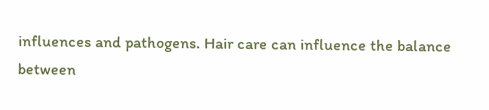influences and pathogens. Hair care can influence the balance between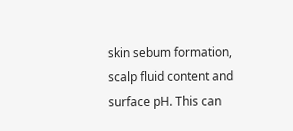skin sebum formation, scalp fluid content and surface pH. This can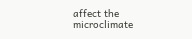affect the microclimate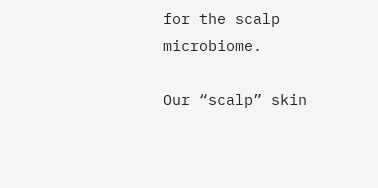for the scalp microbiome.

Our “scalp” skin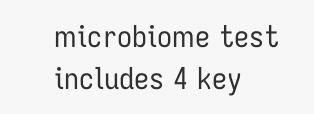microbiome test includes 4 key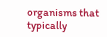organisms that typically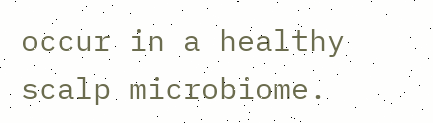occur in a healthy scalp microbiome.